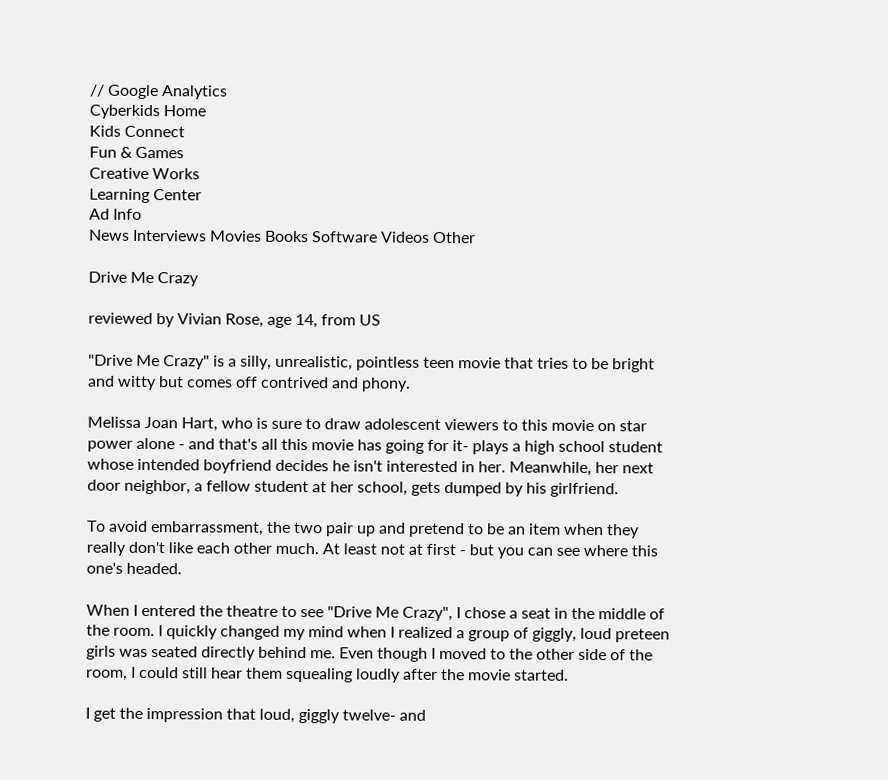// Google Analytics
Cyberkids Home
Kids Connect
Fun & Games
Creative Works
Learning Center
Ad Info
News Interviews Movies Books Software Videos Other

Drive Me Crazy

reviewed by Vivian Rose, age 14, from US

"Drive Me Crazy" is a silly, unrealistic, pointless teen movie that tries to be bright and witty but comes off contrived and phony.

Melissa Joan Hart, who is sure to draw adolescent viewers to this movie on star power alone - and that's all this movie has going for it- plays a high school student whose intended boyfriend decides he isn't interested in her. Meanwhile, her next door neighbor, a fellow student at her school, gets dumped by his girlfriend.

To avoid embarrassment, the two pair up and pretend to be an item when they really don't like each other much. At least not at first - but you can see where this one's headed.

When I entered the theatre to see "Drive Me Crazy", I chose a seat in the middle of the room. I quickly changed my mind when I realized a group of giggly, loud preteen girls was seated directly behind me. Even though I moved to the other side of the room, I could still hear them squealing loudly after the movie started.

I get the impression that loud, giggly twelve- and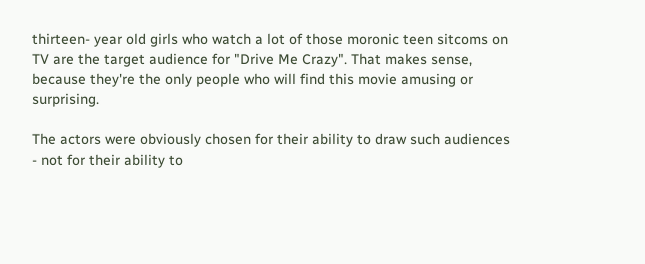thirteen- year old girls who watch a lot of those moronic teen sitcoms on TV are the target audience for "Drive Me Crazy". That makes sense, because they're the only people who will find this movie amusing or surprising.

The actors were obviously chosen for their ability to draw such audiences - not for their ability to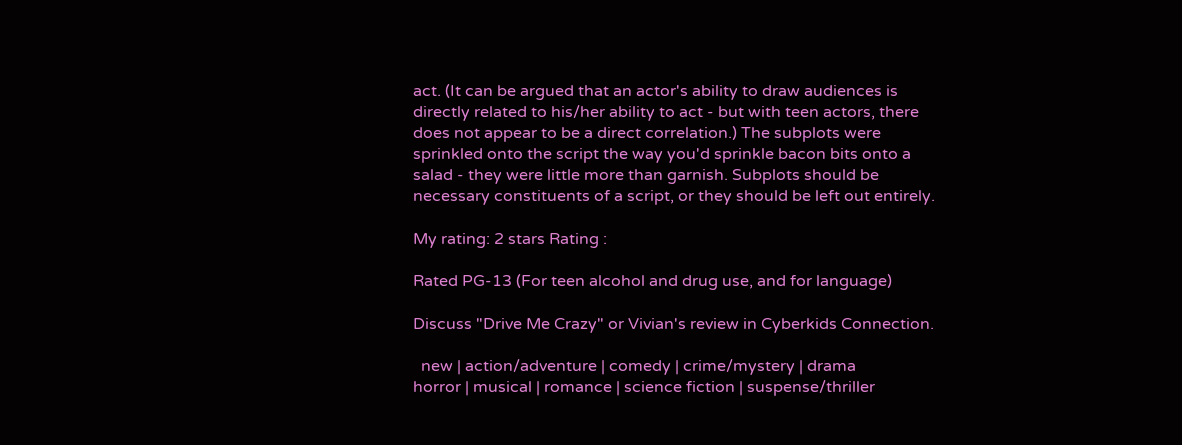act. (It can be argued that an actor's ability to draw audiences is directly related to his/her ability to act - but with teen actors, there does not appear to be a direct correlation.) The subplots were sprinkled onto the script the way you'd sprinkle bacon bits onto a salad - they were little more than garnish. Subplots should be necessary constituents of a script, or they should be left out entirely.

My rating: 2 stars Rating :

Rated PG-13 (For teen alcohol and drug use, and for language)

Discuss "Drive Me Crazy" or Vivian's review in Cyberkids Connection.

  new | action/adventure | comedy | crime/mystery | drama
horror | musical | romance | science fiction | suspense/thriller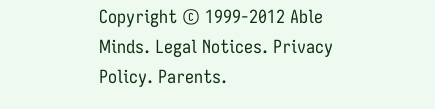Copyright © 1999-2012 Able Minds. Legal Notices. Privacy Policy. Parents.